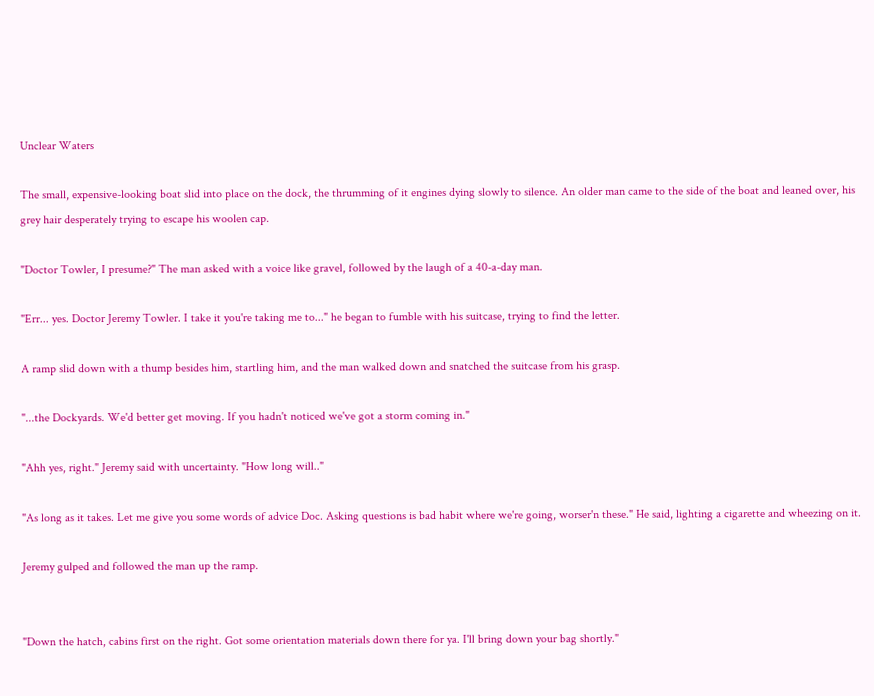Unclear Waters

The small, expensive-looking boat slid into place on the dock, the thrumming of it engines dying slowly to silence. An older man came to the side of the boat and leaned over, his grey hair desperately trying to escape his woolen cap.

"Doctor Towler, I presume?" The man asked with a voice like gravel, followed by the laugh of a 40-a-day man.

"Err... yes. Doctor Jeremy Towler. I take it you're taking me to..." he began to fumble with his suitcase, trying to find the letter.

A ramp slid down with a thump besides him, startling him, and the man walked down and snatched the suitcase from his grasp.

"...the Dockyards. We'd better get moving. If you hadn't noticed we've got a storm coming in."

"Ahh yes, right." Jeremy said with uncertainty. "How long will.."

"As long as it takes. Let me give you some words of advice Doc. Asking questions is bad habit where we're going, worser'n these." He said, lighting a cigarette and wheezing on it.

Jeremy gulped and followed the man up the ramp.


"Down the hatch, cabins first on the right. Got some orientation materials down there for ya. I'll bring down your bag shortly."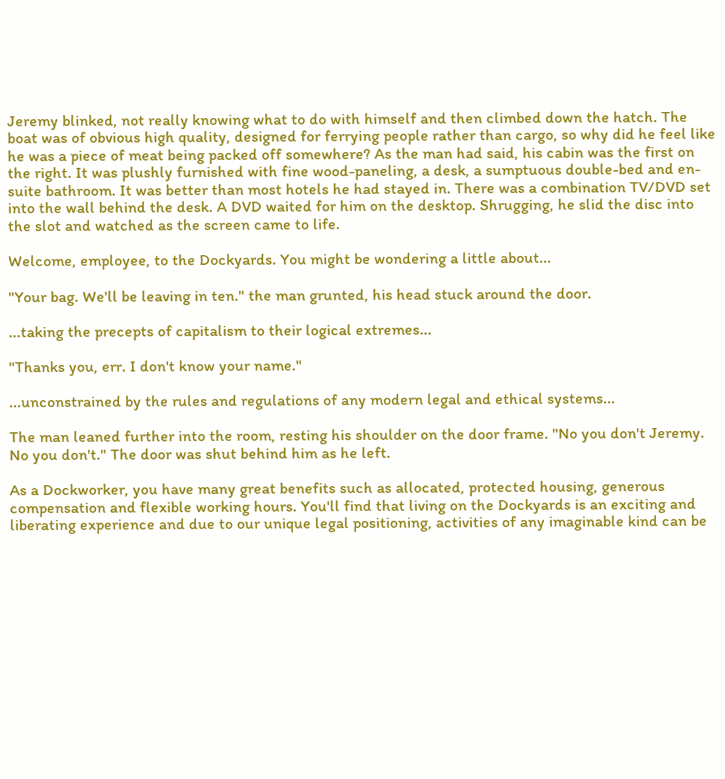Jeremy blinked, not really knowing what to do with himself and then climbed down the hatch. The boat was of obvious high quality, designed for ferrying people rather than cargo, so why did he feel like he was a piece of meat being packed off somewhere? As the man had said, his cabin was the first on the right. It was plushly furnished with fine wood-paneling, a desk, a sumptuous double-bed and en-suite bathroom. It was better than most hotels he had stayed in. There was a combination TV/DVD set into the wall behind the desk. A DVD waited for him on the desktop. Shrugging, he slid the disc into the slot and watched as the screen came to life.

Welcome, employee, to the Dockyards. You might be wondering a little about...

"Your bag. We'll be leaving in ten." the man grunted, his head stuck around the door.

...taking the precepts of capitalism to their logical extremes...

"Thanks you, err. I don't know your name."

...unconstrained by the rules and regulations of any modern legal and ethical systems...

The man leaned further into the room, resting his shoulder on the door frame. "No you don't Jeremy. No you don't." The door was shut behind him as he left.

As a Dockworker, you have many great benefits such as allocated, protected housing, generous compensation and flexible working hours. You'll find that living on the Dockyards is an exciting and liberating experience and due to our unique legal positioning, activities of any imaginable kind can be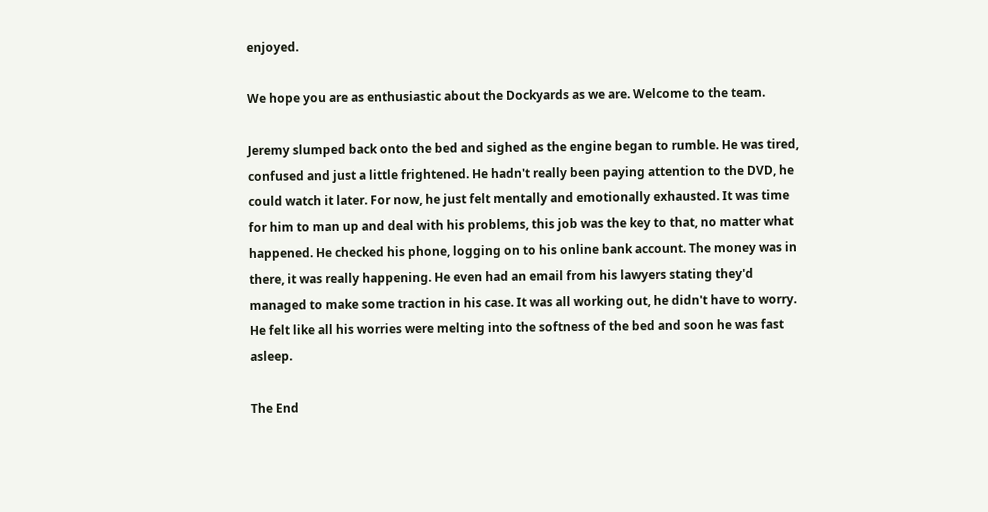enjoyed.

We hope you are as enthusiastic about the Dockyards as we are. Welcome to the team.

Jeremy slumped back onto the bed and sighed as the engine began to rumble. He was tired, confused and just a little frightened. He hadn't really been paying attention to the DVD, he could watch it later. For now, he just felt mentally and emotionally exhausted. It was time for him to man up and deal with his problems, this job was the key to that, no matter what happened. He checked his phone, logging on to his online bank account. The money was in there, it was really happening. He even had an email from his lawyers stating they'd managed to make some traction in his case. It was all working out, he didn't have to worry. He felt like all his worries were melting into the softness of the bed and soon he was fast asleep.

The End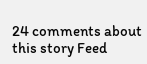24 comments about this story Feed